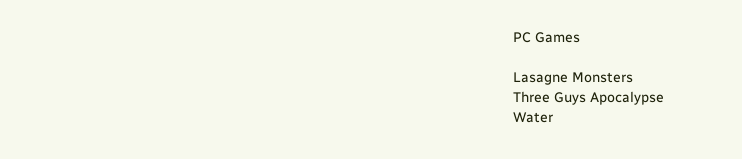PC Games

Lasagne Monsters
Three Guys Apocalypse
Water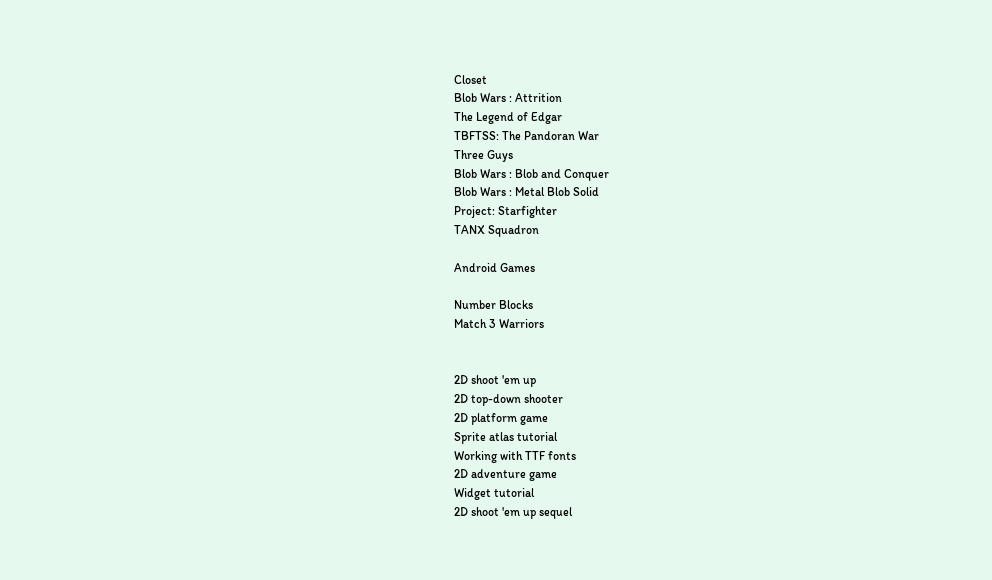Closet
Blob Wars : Attrition
The Legend of Edgar
TBFTSS: The Pandoran War
Three Guys
Blob Wars : Blob and Conquer
Blob Wars : Metal Blob Solid
Project: Starfighter
TANX Squadron

Android Games

Number Blocks
Match 3 Warriors


2D shoot 'em up
2D top-down shooter
2D platform game
Sprite atlas tutorial
Working with TTF fonts
2D adventure game
Widget tutorial
2D shoot 'em up sequel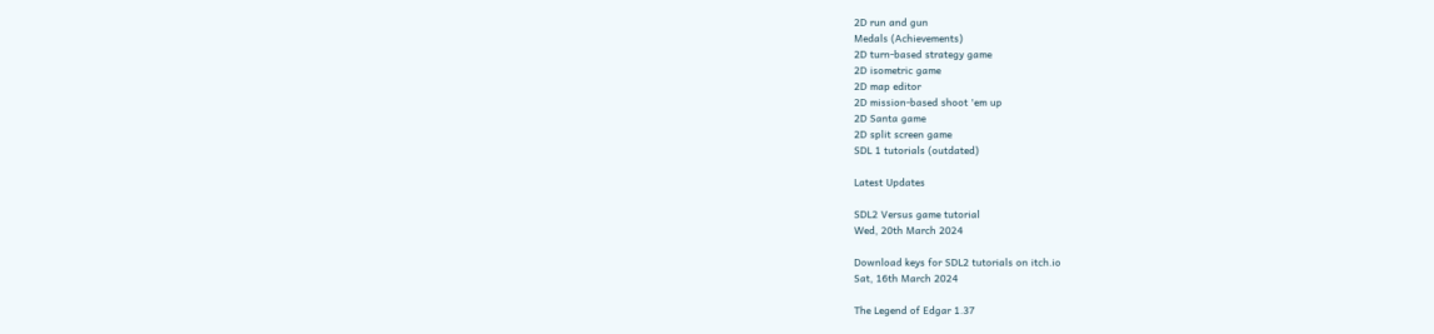2D run and gun
Medals (Achievements)
2D turn-based strategy game
2D isometric game
2D map editor
2D mission-based shoot 'em up
2D Santa game
2D split screen game
SDL 1 tutorials (outdated)

Latest Updates

SDL2 Versus game tutorial
Wed, 20th March 2024

Download keys for SDL2 tutorials on itch.io
Sat, 16th March 2024

The Legend of Edgar 1.37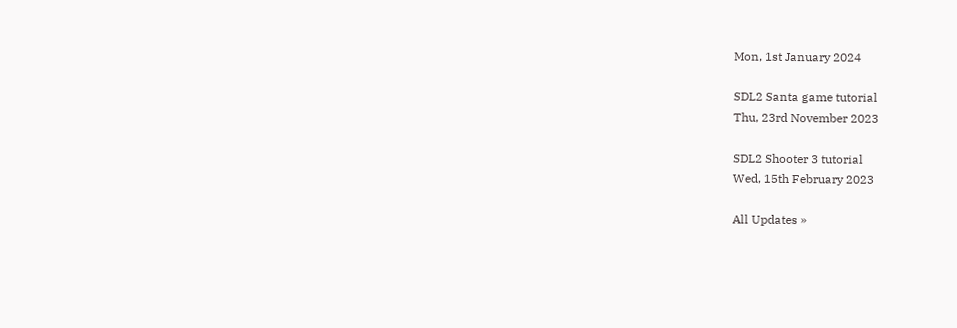Mon, 1st January 2024

SDL2 Santa game tutorial
Thu, 23rd November 2023

SDL2 Shooter 3 tutorial
Wed, 15th February 2023

All Updates »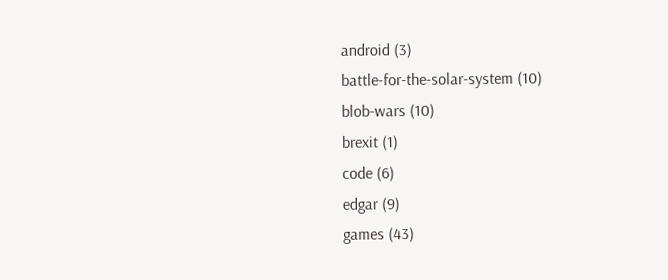android (3)
battle-for-the-solar-system (10)
blob-wars (10)
brexit (1)
code (6)
edgar (9)
games (43)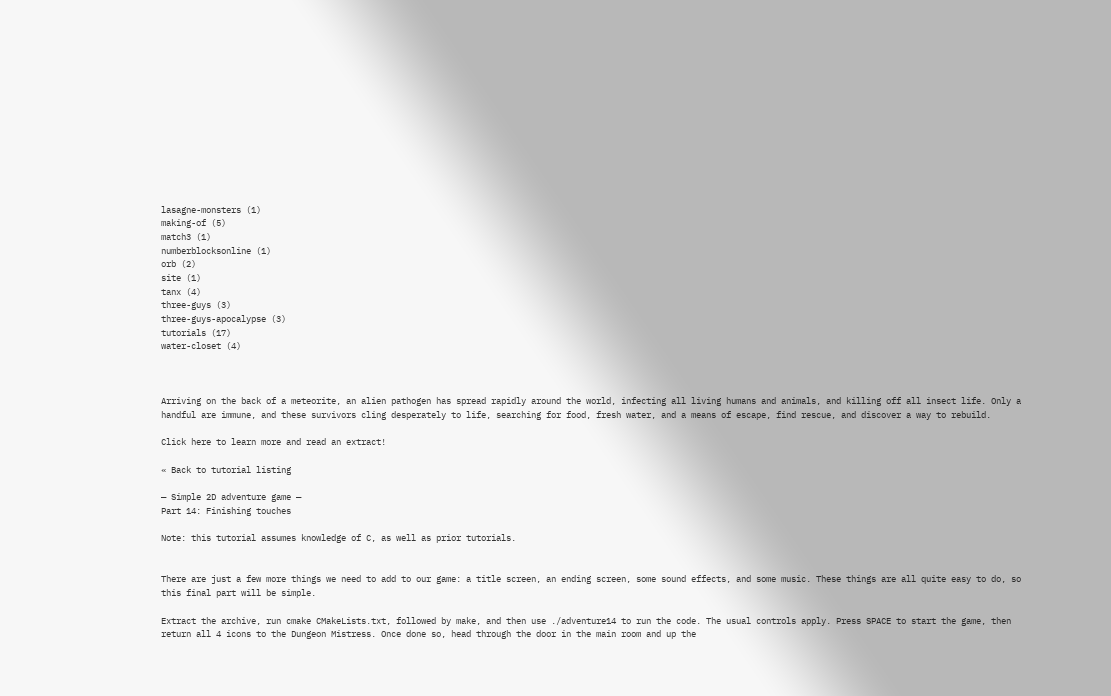lasagne-monsters (1)
making-of (5)
match3 (1)
numberblocksonline (1)
orb (2)
site (1)
tanx (4)
three-guys (3)
three-guys-apocalypse (3)
tutorials (17)
water-closet (4)



Arriving on the back of a meteorite, an alien pathogen has spread rapidly around the world, infecting all living humans and animals, and killing off all insect life. Only a handful are immune, and these survivors cling desperately to life, searching for food, fresh water, and a means of escape, find rescue, and discover a way to rebuild.

Click here to learn more and read an extract!

« Back to tutorial listing

— Simple 2D adventure game —
Part 14: Finishing touches

Note: this tutorial assumes knowledge of C, as well as prior tutorials.


There are just a few more things we need to add to our game: a title screen, an ending screen, some sound effects, and some music. These things are all quite easy to do, so this final part will be simple.

Extract the archive, run cmake CMakeLists.txt, followed by make, and then use ./adventure14 to run the code. The usual controls apply. Press SPACE to start the game, then return all 4 icons to the Dungeon Mistress. Once done so, head through the door in the main room and up the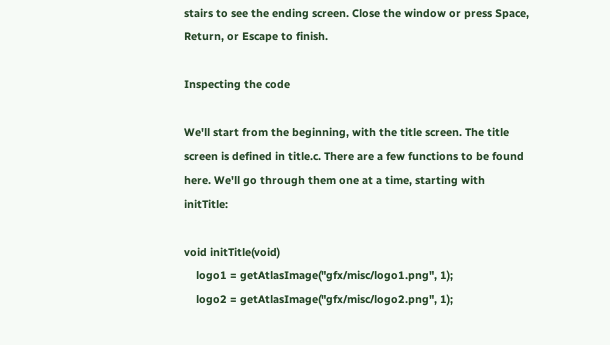stairs to see the ending screen. Close the window or press Space, Return, or Escape to finish.

Inspecting the code

We'll start from the beginning, with the title screen. The title screen is defined in title.c. There are a few functions to be found here. We'll go through them one at a time, starting with initTitle:

void initTitle(void)
    logo1 = getAtlasImage("gfx/misc/logo1.png", 1);
    logo2 = getAtlasImage("gfx/misc/logo2.png", 1);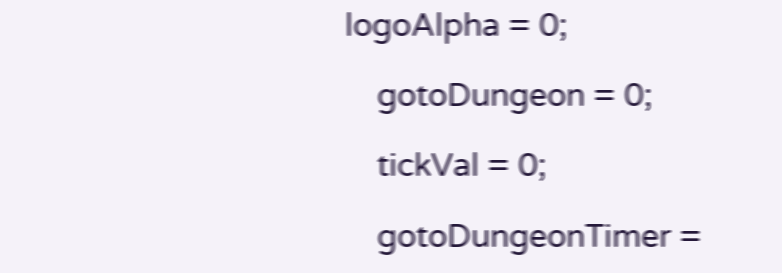logoAlpha = 0;

    gotoDungeon = 0;

    tickVal = 0;

    gotoDungeonTimer =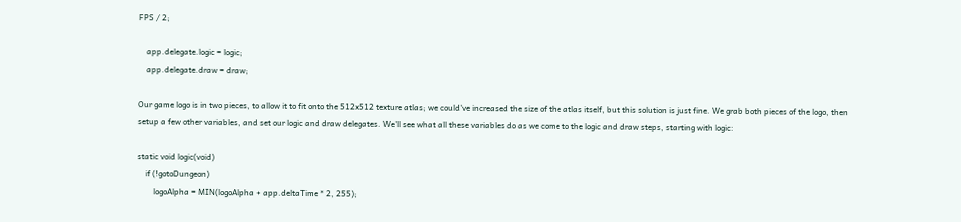FPS / 2;

    app.delegate.logic = logic;
    app.delegate.draw = draw;

Our game logo is in two pieces, to allow it to fit onto the 512x512 texture atlas; we could've increased the size of the atlas itself, but this solution is just fine. We grab both pieces of the logo, then setup a few other variables, and set our logic and draw delegates. We'll see what all these variables do as we come to the logic and draw steps, starting with logic:

static void logic(void)
    if (!gotoDungeon)
        logoAlpha = MIN(logoAlpha + app.deltaTime * 2, 255);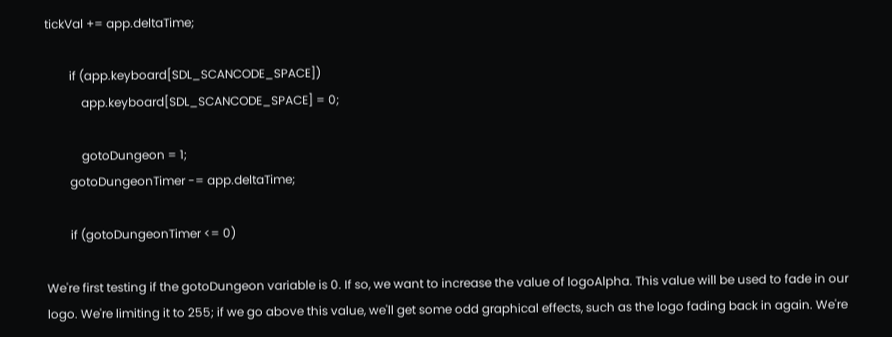tickVal += app.deltaTime;

        if (app.keyboard[SDL_SCANCODE_SPACE])
            app.keyboard[SDL_SCANCODE_SPACE] = 0;

            gotoDungeon = 1;
        gotoDungeonTimer -= app.deltaTime;

        if (gotoDungeonTimer <= 0)

We're first testing if the gotoDungeon variable is 0. If so, we want to increase the value of logoAlpha. This value will be used to fade in our logo. We're limiting it to 255; if we go above this value, we'll get some odd graphical effects, such as the logo fading back in again. We're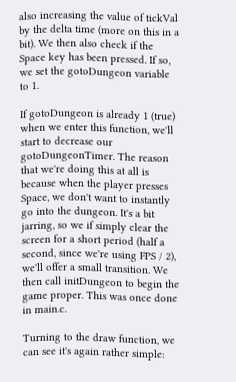also increasing the value of tickVal by the delta time (more on this in a bit). We then also check if the Space key has been pressed. If so, we set the gotoDungeon variable to 1.

If gotoDungeon is already 1 (true) when we enter this function, we'll start to decrease our gotoDungeonTimer. The reason that we're doing this at all is because when the player presses Space, we don't want to instantly go into the dungeon. It's a bit jarring, so we if simply clear the screen for a short period (half a second, since we're using FPS / 2), we'll offer a small transition. We then call initDungeon to begin the game proper. This was once done in main.c.

Turning to the draw function, we can see it's again rather simple: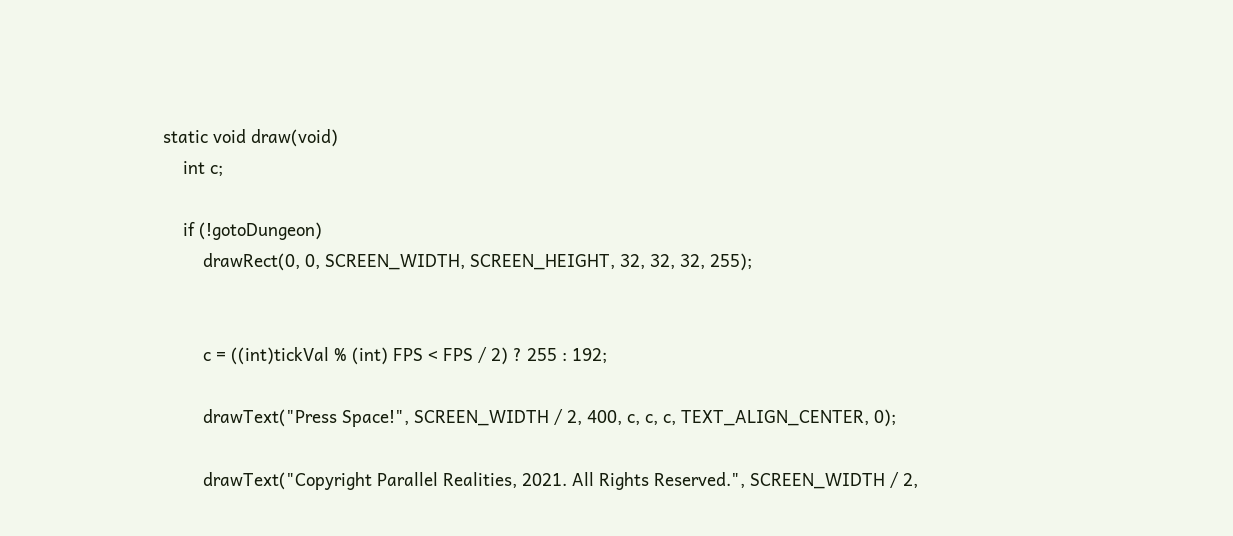static void draw(void)
    int c;

    if (!gotoDungeon)
        drawRect(0, 0, SCREEN_WIDTH, SCREEN_HEIGHT, 32, 32, 32, 255);


        c = ((int)tickVal % (int) FPS < FPS / 2) ? 255 : 192;

        drawText("Press Space!", SCREEN_WIDTH / 2, 400, c, c, c, TEXT_ALIGN_CENTER, 0);

        drawText("Copyright Parallel Realities, 2021. All Rights Reserved.", SCREEN_WIDTH / 2,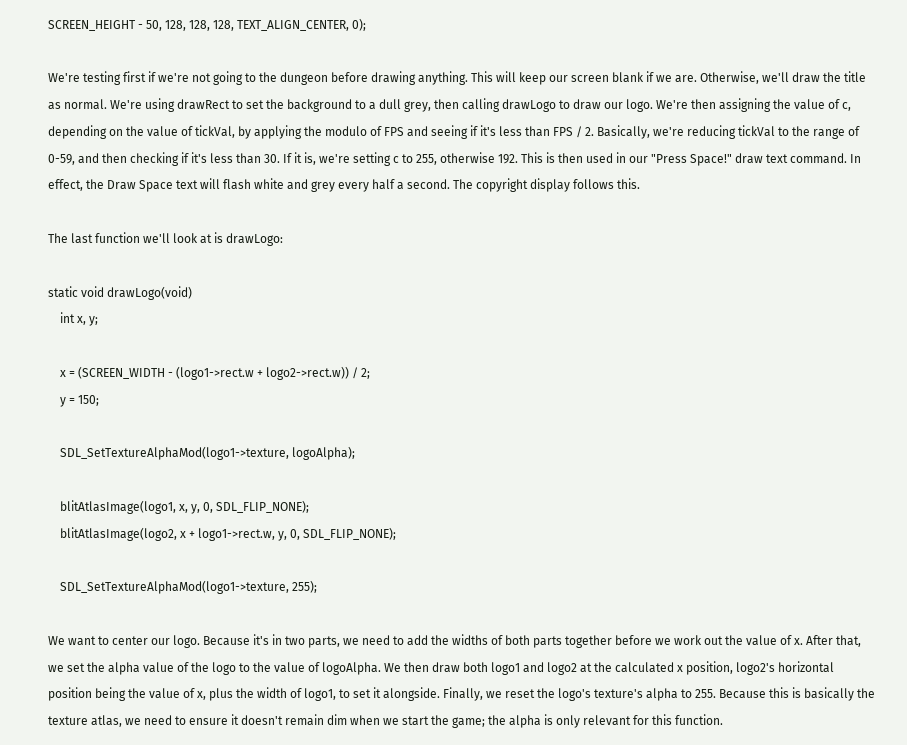SCREEN_HEIGHT - 50, 128, 128, 128, TEXT_ALIGN_CENTER, 0);

We're testing first if we're not going to the dungeon before drawing anything. This will keep our screen blank if we are. Otherwise, we'll draw the title as normal. We're using drawRect to set the background to a dull grey, then calling drawLogo to draw our logo. We're then assigning the value of c, depending on the value of tickVal, by applying the modulo of FPS and seeing if it's less than FPS / 2. Basically, we're reducing tickVal to the range of 0-59, and then checking if it's less than 30. If it is, we're setting c to 255, otherwise 192. This is then used in our "Press Space!" draw text command. In effect, the Draw Space text will flash white and grey every half a second. The copyright display follows this.

The last function we'll look at is drawLogo:

static void drawLogo(void)
    int x, y;

    x = (SCREEN_WIDTH - (logo1->rect.w + logo2->rect.w)) / 2;
    y = 150;

    SDL_SetTextureAlphaMod(logo1->texture, logoAlpha);

    blitAtlasImage(logo1, x, y, 0, SDL_FLIP_NONE);
    blitAtlasImage(logo2, x + logo1->rect.w, y, 0, SDL_FLIP_NONE);

    SDL_SetTextureAlphaMod(logo1->texture, 255);

We want to center our logo. Because it's in two parts, we need to add the widths of both parts together before we work out the value of x. After that, we set the alpha value of the logo to the value of logoAlpha. We then draw both logo1 and logo2 at the calculated x position, logo2's horizontal position being the value of x, plus the width of logo1, to set it alongside. Finally, we reset the logo's texture's alpha to 255. Because this is basically the texture atlas, we need to ensure it doesn't remain dim when we start the game; the alpha is only relevant for this function.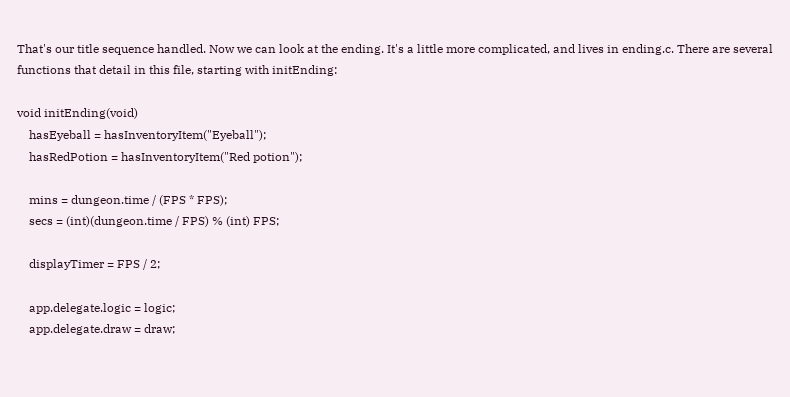That's our title sequence handled. Now we can look at the ending. It's a little more complicated, and lives in ending.c. There are several functions that detail in this file, starting with initEnding:

void initEnding(void)
    hasEyeball = hasInventoryItem("Eyeball");
    hasRedPotion = hasInventoryItem("Red potion");

    mins = dungeon.time / (FPS * FPS);
    secs = (int)(dungeon.time / FPS) % (int) FPS;

    displayTimer = FPS / 2;

    app.delegate.logic = logic;
    app.delegate.draw = draw;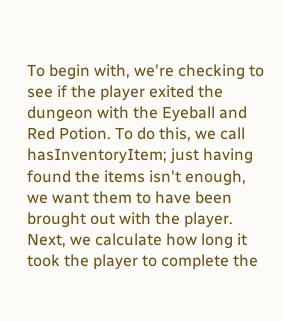To begin with, we're checking to see if the player exited the dungeon with the Eyeball and Red Potion. To do this, we call hasInventoryItem; just having found the items isn't enough, we want them to have been brought out with the player. Next, we calculate how long it took the player to complete the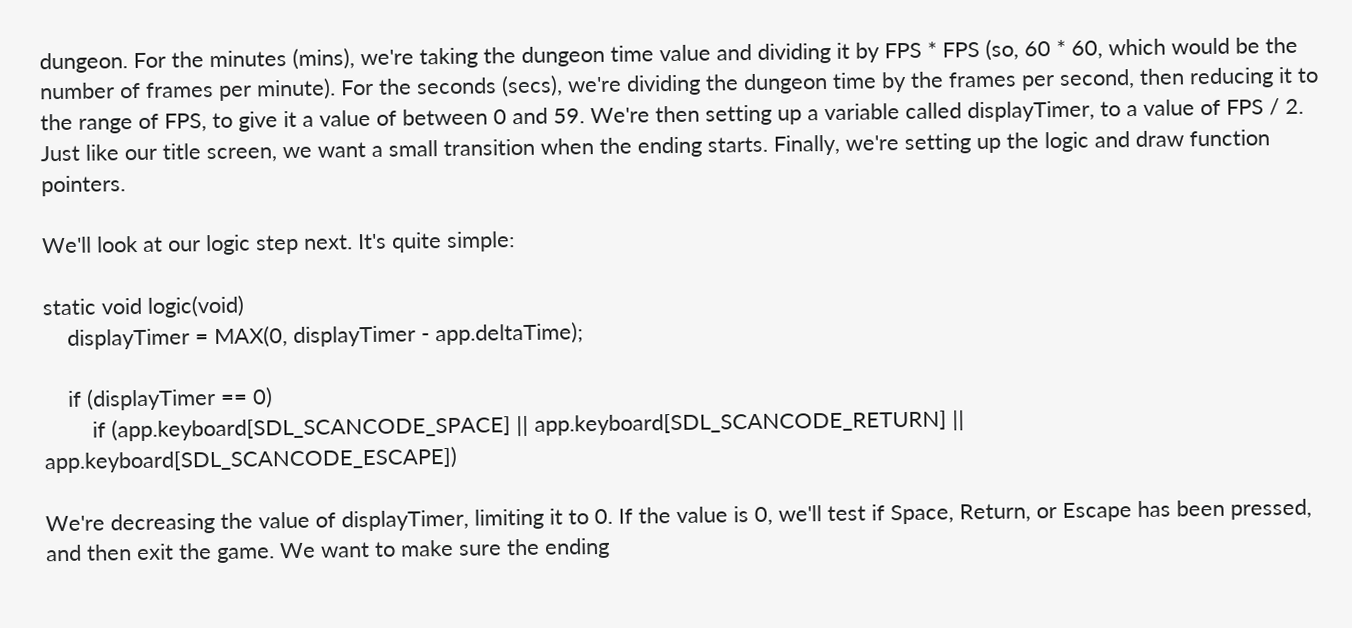dungeon. For the minutes (mins), we're taking the dungeon time value and dividing it by FPS * FPS (so, 60 * 60, which would be the number of frames per minute). For the seconds (secs), we're dividing the dungeon time by the frames per second, then reducing it to the range of FPS, to give it a value of between 0 and 59. We're then setting up a variable called displayTimer, to a value of FPS / 2. Just like our title screen, we want a small transition when the ending starts. Finally, we're setting up the logic and draw function pointers.

We'll look at our logic step next. It's quite simple:

static void logic(void)
    displayTimer = MAX(0, displayTimer - app.deltaTime);

    if (displayTimer == 0)
        if (app.keyboard[SDL_SCANCODE_SPACE] || app.keyboard[SDL_SCANCODE_RETURN] || app.keyboard[SDL_SCANCODE_ESCAPE])

We're decreasing the value of displayTimer, limiting it to 0. If the value is 0, we'll test if Space, Return, or Escape has been pressed, and then exit the game. We want to make sure the ending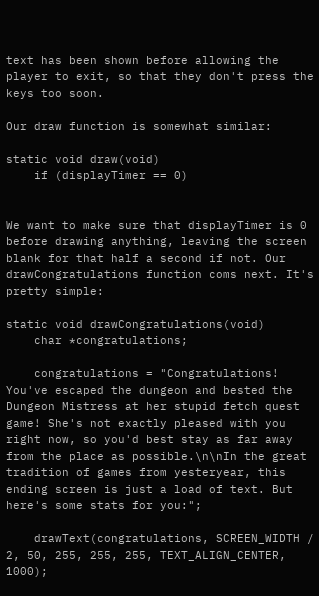text has been shown before allowing the player to exit, so that they don't press the keys too soon.

Our draw function is somewhat similar:

static void draw(void)
    if (displayTimer == 0)


We want to make sure that displayTimer is 0 before drawing anything, leaving the screen blank for that half a second if not. Our drawCongratulations function coms next. It's pretty simple:

static void drawCongratulations(void)
    char *congratulations;

    congratulations = "Congratulations! You've escaped the dungeon and bested the Dungeon Mistress at her stupid fetch quest game! She's not exactly pleased with you right now, so you'd best stay as far away from the place as possible.\n\nIn the great tradition of games from yesteryear, this ending screen is just a load of text. But here's some stats for you:";

    drawText(congratulations, SCREEN_WIDTH / 2, 50, 255, 255, 255, TEXT_ALIGN_CENTER, 1000);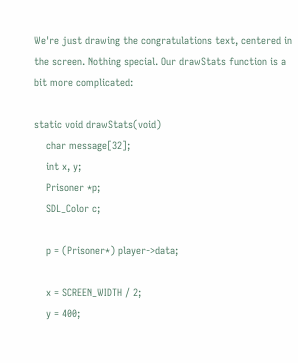We're just drawing the congratulations text, centered in the screen. Nothing special. Our drawStats function is a bit more complicated:

static void drawStats(void)
    char message[32];
    int x, y;
    Prisoner *p;
    SDL_Color c;

    p = (Prisoner*) player->data;

    x = SCREEN_WIDTH / 2;
    y = 400;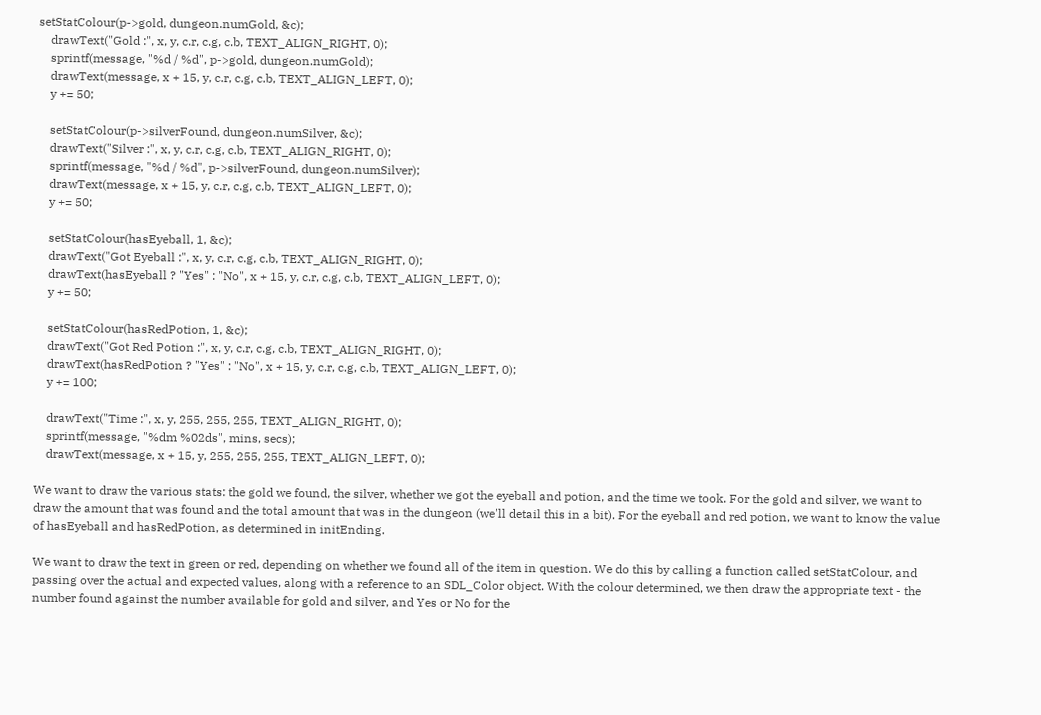setStatColour(p->gold, dungeon.numGold, &c);
    drawText("Gold :", x, y, c.r, c.g, c.b, TEXT_ALIGN_RIGHT, 0);
    sprintf(message, "%d / %d", p->gold, dungeon.numGold);
    drawText(message, x + 15, y, c.r, c.g, c.b, TEXT_ALIGN_LEFT, 0);
    y += 50;

    setStatColour(p->silverFound, dungeon.numSilver, &c);
    drawText("Silver :", x, y, c.r, c.g, c.b, TEXT_ALIGN_RIGHT, 0);
    sprintf(message, "%d / %d", p->silverFound, dungeon.numSilver);
    drawText(message, x + 15, y, c.r, c.g, c.b, TEXT_ALIGN_LEFT, 0);
    y += 50;

    setStatColour(hasEyeball, 1, &c);
    drawText("Got Eyeball :", x, y, c.r, c.g, c.b, TEXT_ALIGN_RIGHT, 0);
    drawText(hasEyeball ? "Yes" : "No", x + 15, y, c.r, c.g, c.b, TEXT_ALIGN_LEFT, 0);
    y += 50;

    setStatColour(hasRedPotion, 1, &c);
    drawText("Got Red Potion :", x, y, c.r, c.g, c.b, TEXT_ALIGN_RIGHT, 0);
    drawText(hasRedPotion ? "Yes" : "No", x + 15, y, c.r, c.g, c.b, TEXT_ALIGN_LEFT, 0);
    y += 100;

    drawText("Time :", x, y, 255, 255, 255, TEXT_ALIGN_RIGHT, 0);
    sprintf(message, "%dm %02ds", mins, secs);
    drawText(message, x + 15, y, 255, 255, 255, TEXT_ALIGN_LEFT, 0);

We want to draw the various stats: the gold we found, the silver, whether we got the eyeball and potion, and the time we took. For the gold and silver, we want to draw the amount that was found and the total amount that was in the dungeon (we'll detail this in a bit). For the eyeball and red potion, we want to know the value of hasEyeball and hasRedPotion, as determined in initEnding.

We want to draw the text in green or red, depending on whether we found all of the item in question. We do this by calling a function called setStatColour, and passing over the actual and expected values, along with a reference to an SDL_Color object. With the colour determined, we then draw the appropriate text - the number found against the number available for gold and silver, and Yes or No for the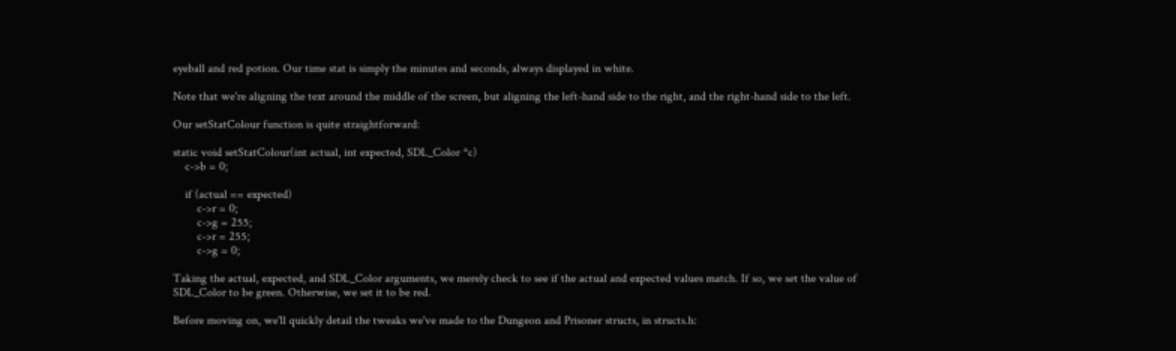eyeball and red potion. Our time stat is simply the minutes and seconds, always displayed in white.

Note that we're aligning the text around the middle of the screen, but aligning the left-hand side to the right, and the right-hand side to the left.

Our setStatColour function is quite straightforward:

static void setStatColour(int actual, int expected, SDL_Color *c)
    c->b = 0;

    if (actual == expected)
        c->r = 0;
        c->g = 255;
        c->r = 255;
        c->g = 0;

Taking the actual, expected, and SDL_Color arguments, we merely check to see if the actual and expected values match. If so, we set the value of SDL_Color to be green. Otherwise, we set it to be red.

Before moving on, we'll quickly detail the tweaks we've made to the Dungeon and Prisoner structs, in structs.h: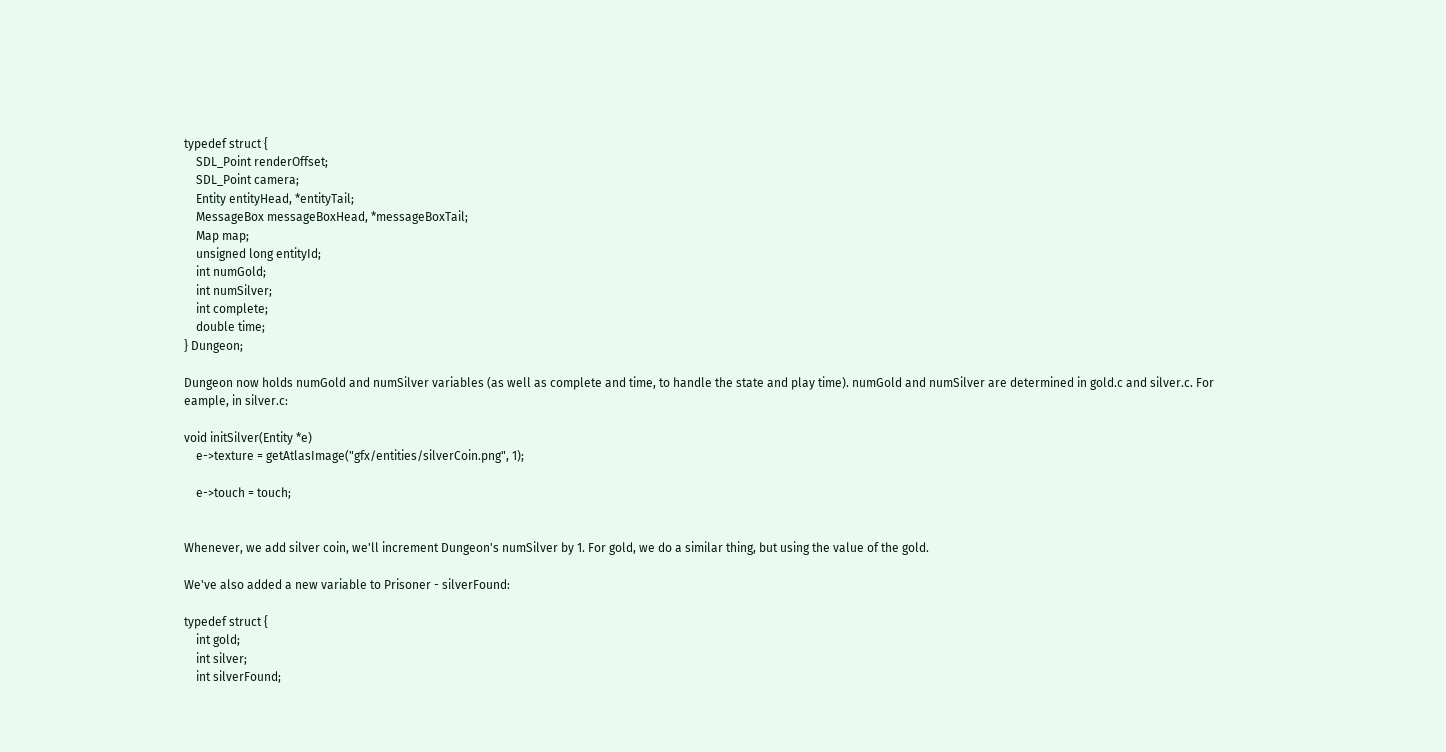typedef struct {
    SDL_Point renderOffset;
    SDL_Point camera;
    Entity entityHead, *entityTail;
    MessageBox messageBoxHead, *messageBoxTail;
    Map map;
    unsigned long entityId;
    int numGold;
    int numSilver;
    int complete;
    double time;
} Dungeon;

Dungeon now holds numGold and numSilver variables (as well as complete and time, to handle the state and play time). numGold and numSilver are determined in gold.c and silver.c. For eample, in silver.c:

void initSilver(Entity *e)
    e->texture = getAtlasImage("gfx/entities/silverCoin.png", 1);

    e->touch = touch;


Whenever, we add silver coin, we'll increment Dungeon's numSilver by 1. For gold, we do a similar thing, but using the value of the gold.

We've also added a new variable to Prisoner - silverFound:

typedef struct {
    int gold;
    int silver;
    int silverFound;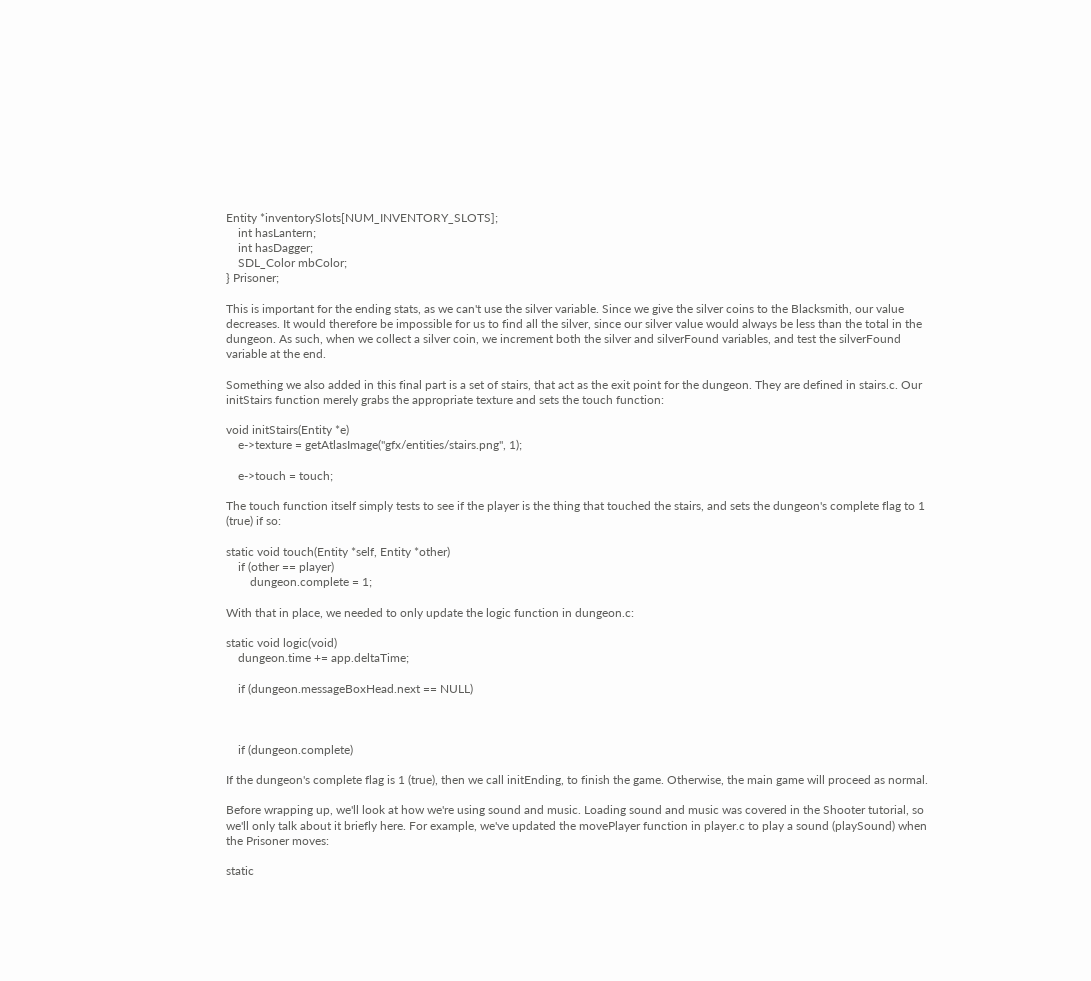Entity *inventorySlots[NUM_INVENTORY_SLOTS];
    int hasLantern;
    int hasDagger;
    SDL_Color mbColor;
} Prisoner;

This is important for the ending stats, as we can't use the silver variable. Since we give the silver coins to the Blacksmith, our value decreases. It would therefore be impossible for us to find all the silver, since our silver value would always be less than the total in the dungeon. As such, when we collect a silver coin, we increment both the silver and silverFound variables, and test the silverFound variable at the end.

Something we also added in this final part is a set of stairs, that act as the exit point for the dungeon. They are defined in stairs.c. Our initStairs function merely grabs the appropriate texture and sets the touch function:

void initStairs(Entity *e)
    e->texture = getAtlasImage("gfx/entities/stairs.png", 1);

    e->touch = touch;

The touch function itself simply tests to see if the player is the thing that touched the stairs, and sets the dungeon's complete flag to 1 (true) if so:

static void touch(Entity *self, Entity *other)
    if (other == player)
        dungeon.complete = 1;

With that in place, we needed to only update the logic function in dungeon.c:

static void logic(void)
    dungeon.time += app.deltaTime;

    if (dungeon.messageBoxHead.next == NULL)



    if (dungeon.complete)

If the dungeon's complete flag is 1 (true), then we call initEnding, to finish the game. Otherwise, the main game will proceed as normal.

Before wrapping up, we'll look at how we're using sound and music. Loading sound and music was covered in the Shooter tutorial, so we'll only talk about it briefly here. For example, we've updated the movePlayer function in player.c to play a sound (playSound) when the Prisoner moves:

static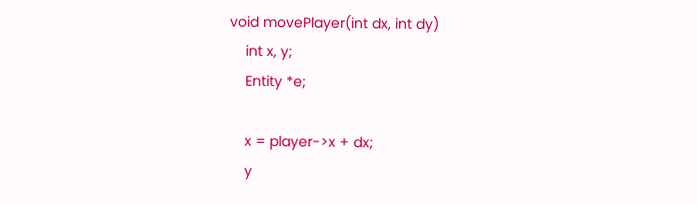void movePlayer(int dx, int dy)
    int x, y;
    Entity *e;

    x = player->x + dx;
    y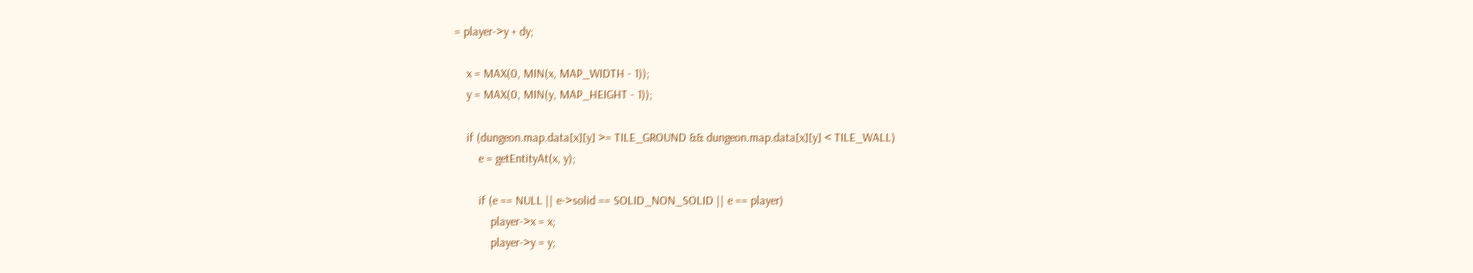= player->y + dy;

    x = MAX(0, MIN(x, MAP_WIDTH - 1));
    y = MAX(0, MIN(y, MAP_HEIGHT - 1));

    if (dungeon.map.data[x][y] >= TILE_GROUND && dungeon.map.data[x][y] < TILE_WALL)
        e = getEntityAt(x, y);

        if (e == NULL || e->solid == SOLID_NON_SOLID || e == player)
            player->x = x;
            player->y = y;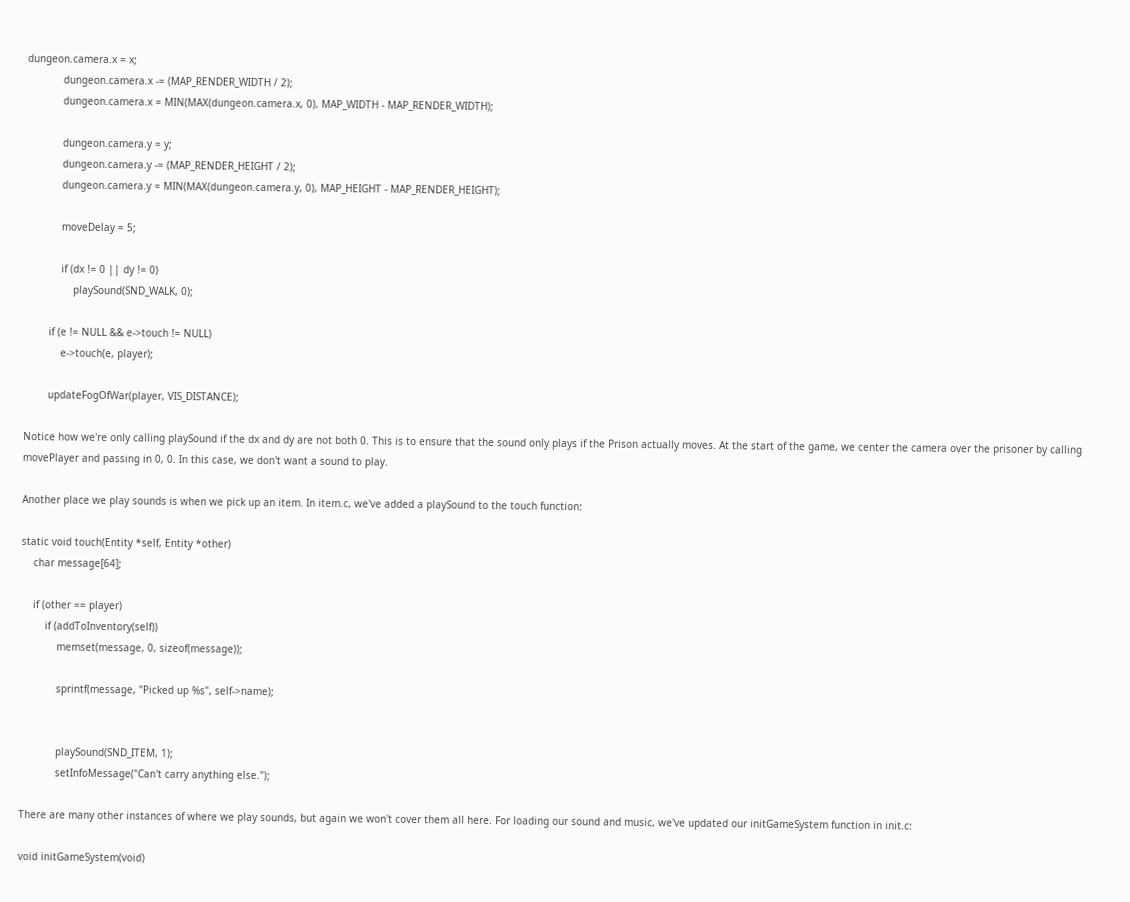dungeon.camera.x = x;
            dungeon.camera.x -= (MAP_RENDER_WIDTH / 2);
            dungeon.camera.x = MIN(MAX(dungeon.camera.x, 0), MAP_WIDTH - MAP_RENDER_WIDTH);

            dungeon.camera.y = y;
            dungeon.camera.y -= (MAP_RENDER_HEIGHT / 2);
            dungeon.camera.y = MIN(MAX(dungeon.camera.y, 0), MAP_HEIGHT - MAP_RENDER_HEIGHT);

            moveDelay = 5;

            if (dx != 0 || dy != 0)
                playSound(SND_WALK, 0);

        if (e != NULL && e->touch != NULL)
            e->touch(e, player);

        updateFogOfWar(player, VIS_DISTANCE);

Notice how we're only calling playSound if the dx and dy are not both 0. This is to ensure that the sound only plays if the Prison actually moves. At the start of the game, we center the camera over the prisoner by calling movePlayer and passing in 0, 0. In this case, we don't want a sound to play.

Another place we play sounds is when we pick up an item. In item.c, we've added a playSound to the touch function:

static void touch(Entity *self, Entity *other)
    char message[64];

    if (other == player)
        if (addToInventory(self))
            memset(message, 0, sizeof(message));

            sprintf(message, "Picked up %s", self->name);


            playSound(SND_ITEM, 1);
            setInfoMessage("Can't carry anything else.");

There are many other instances of where we play sounds, but again we won't cover them all here. For loading our sound and music, we've updated our initGameSystem function in init.c:

void initGameSystem(void)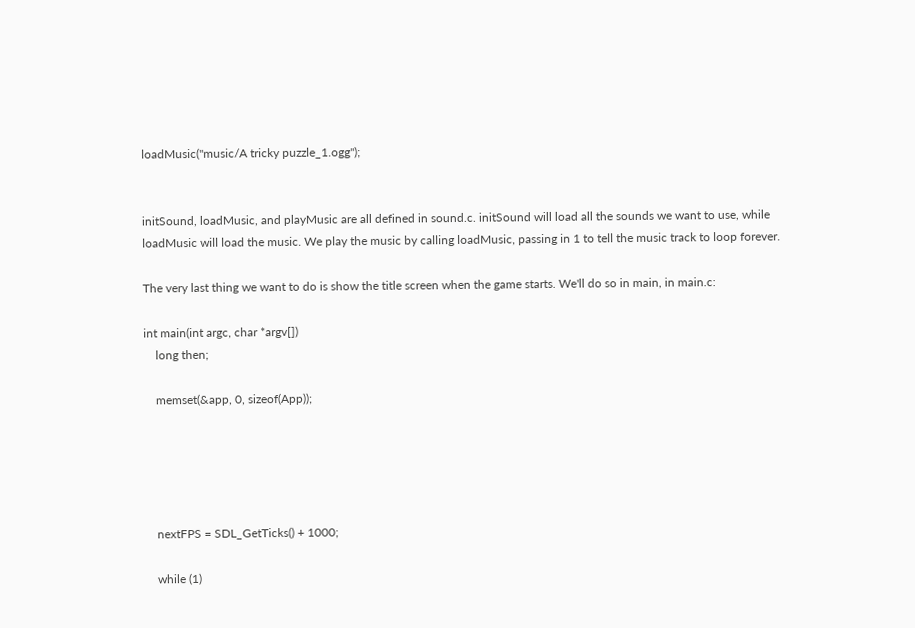loadMusic("music/A tricky puzzle_1.ogg");


initSound, loadMusic, and playMusic are all defined in sound.c. initSound will load all the sounds we want to use, while loadMusic will load the music. We play the music by calling loadMusic, passing in 1 to tell the music track to loop forever.

The very last thing we want to do is show the title screen when the game starts. We'll do so in main, in main.c:

int main(int argc, char *argv[])
    long then;

    memset(&app, 0, sizeof(App));





    nextFPS = SDL_GetTicks() + 1000;

    while (1)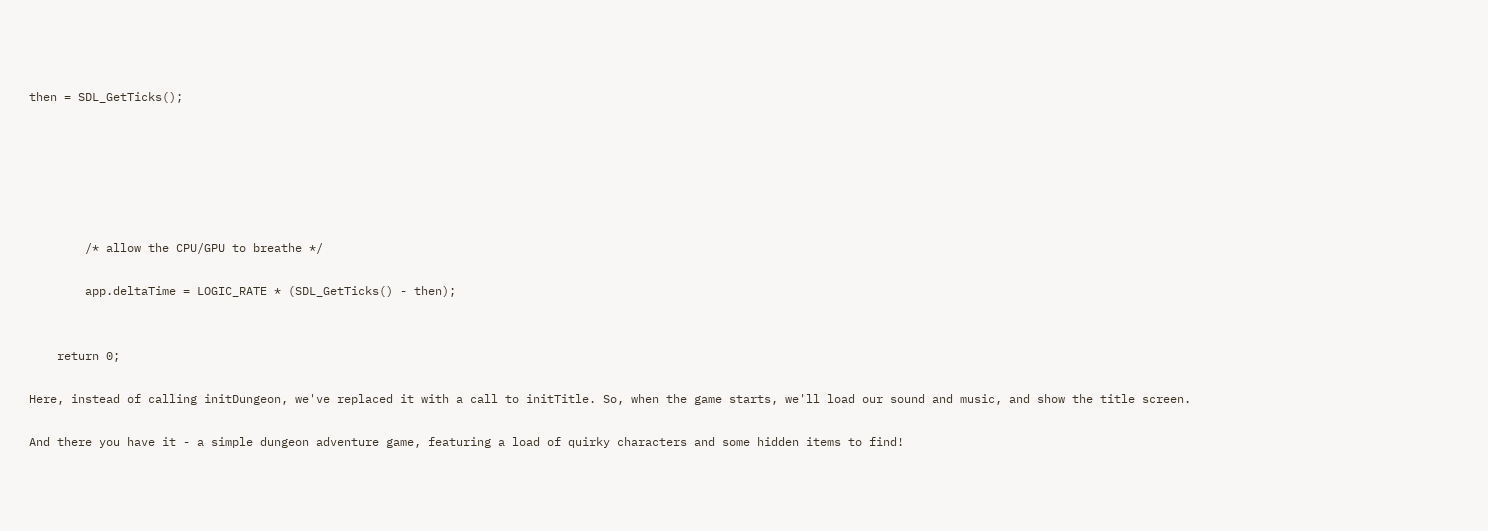then = SDL_GetTicks();






        /* allow the CPU/GPU to breathe */

        app.deltaTime = LOGIC_RATE * (SDL_GetTicks() - then);


    return 0;

Here, instead of calling initDungeon, we've replaced it with a call to initTitle. So, when the game starts, we'll load our sound and music, and show the title screen.

And there you have it - a simple dungeon adventure game, featuring a load of quirky characters and some hidden items to find!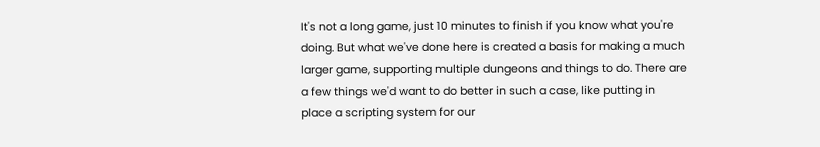It's not a long game, just 10 minutes to finish if you know what you're doing. But what we've done here is created a basis for making a much larger game, supporting multiple dungeons and things to do. There are a few things we'd want to do better in such a case, like putting in place a scripting system for our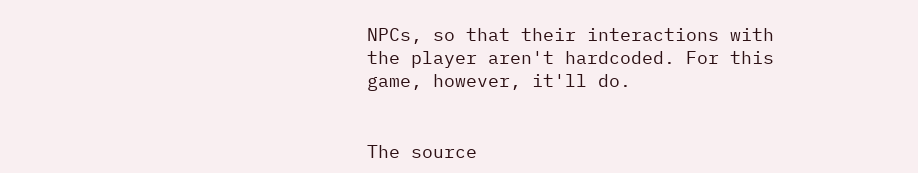NPCs, so that their interactions with the player aren't hardcoded. For this game, however, it'll do.


The source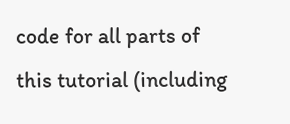code for all parts of this tutorial (including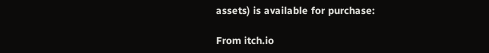assets) is available for purchase:

From itch.io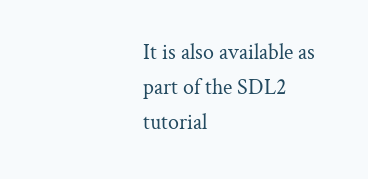It is also available as part of the SDL2 tutorial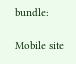bundle:

Mobile site